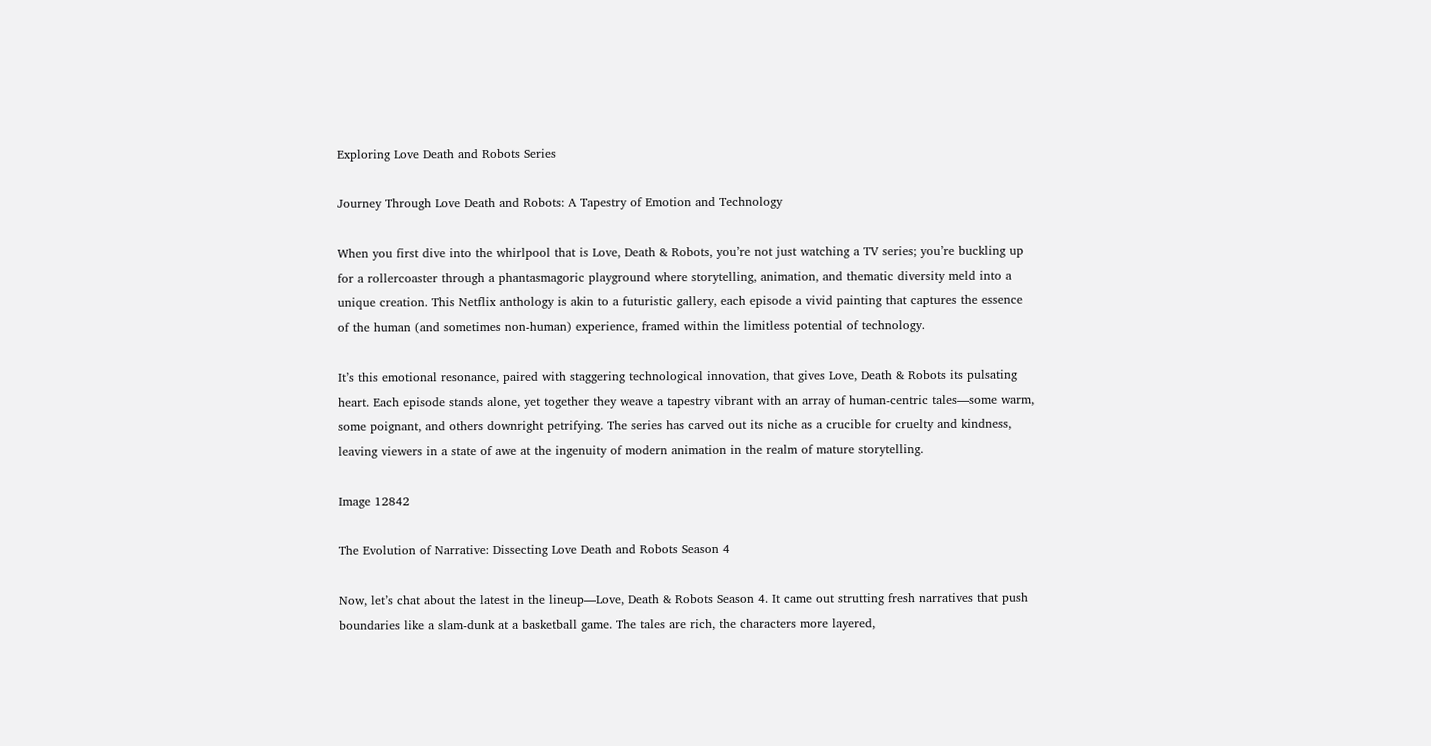Exploring Love Death and Robots Series

Journey Through Love Death and Robots: A Tapestry of Emotion and Technology

When you first dive into the whirlpool that is Love, Death & Robots, you’re not just watching a TV series; you’re buckling up for a rollercoaster through a phantasmagoric playground where storytelling, animation, and thematic diversity meld into a unique creation. This Netflix anthology is akin to a futuristic gallery, each episode a vivid painting that captures the essence of the human (and sometimes non-human) experience, framed within the limitless potential of technology.

It’s this emotional resonance, paired with staggering technological innovation, that gives Love, Death & Robots its pulsating heart. Each episode stands alone, yet together they weave a tapestry vibrant with an array of human-centric tales—some warm, some poignant, and others downright petrifying. The series has carved out its niche as a crucible for cruelty and kindness, leaving viewers in a state of awe at the ingenuity of modern animation in the realm of mature storytelling.

Image 12842

The Evolution of Narrative: Dissecting Love Death and Robots Season 4

Now, let’s chat about the latest in the lineup—Love, Death & Robots Season 4. It came out strutting fresh narratives that push boundaries like a slam-dunk at a basketball game. The tales are rich, the characters more layered,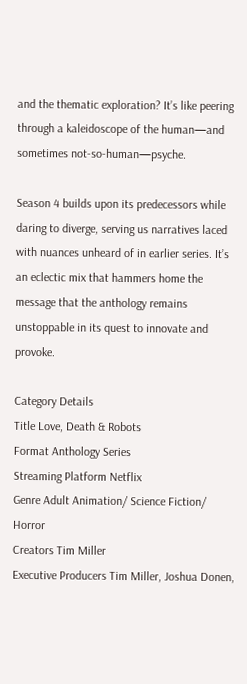and the thematic exploration? It’s like peering through a kaleidoscope of the human—and sometimes not-so-human—psyche.

Season 4 builds upon its predecessors while daring to diverge, serving us narratives laced with nuances unheard of in earlier series. It’s an eclectic mix that hammers home the message that the anthology remains unstoppable in its quest to innovate and provoke.

Category Details
Title Love, Death & Robots
Format Anthology Series
Streaming Platform Netflix
Genre Adult Animation/ Science Fiction/ Horror
Creators Tim Miller
Executive Producers Tim Miller, Joshua Donen,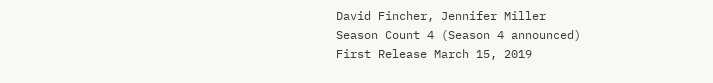David Fincher, Jennifer Miller
Season Count 4 (Season 4 announced)
First Release March 15, 2019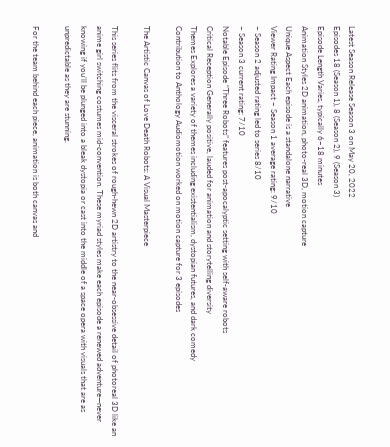Latest Season Release Season 3 on May 20, 2022
Episodes 18 (Season 1), 8 (Season 2), 9 (Season 3)
Episode Length Varies, typically 6–18 minutes
Animation Styles 2D animation, photo-real 3D, motion capture
Unique Aspect Each episode is a standalone narrative
Viewer Rating Impact – Season 1 average rating: 9/10
– Season 2 adjusted rating led to series 8/10
– Season 3 current rating: 7/10
Notable Episode “Three Robots” features post-apocalyptic setting with self-aware robots
Critical Reception Generally positive, lauded for animation and storytelling diversity
Themes Explores a variety of themes including existentialism, dystopian futures, and dark comedy
Contribution to Anthology Audiomotion worked on motion capture for 3 episodes

The Artistic Canvas of Love Death Robots: A Visual Masterpiece

This series flits from the visceral strokes of rough-hewn 2D artistry to the near-obsessive detail of photoreal 3D like an anime girl switching costumes mid-convention. These myriad styles make each episode a renewed adventure—never knowing if you’ll be plunged into a bleak dystopia or cast into the middle of a space opera with visuals that are as unpredictable as they are stunning.

For the team behind each piece, animation is both canvas and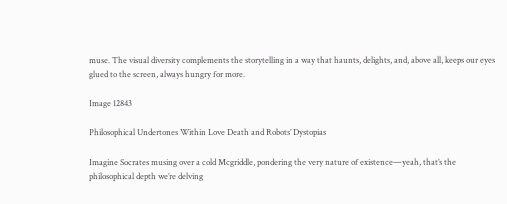muse. The visual diversity complements the storytelling in a way that haunts, delights, and, above all, keeps our eyes glued to the screen, always hungry for more.

Image 12843

Philosophical Undertones Within Love Death and Robots’ Dystopias

Imagine Socrates musing over a cold Mcgriddle, pondering the very nature of existence—yeah, that’s the philosophical depth we’re delving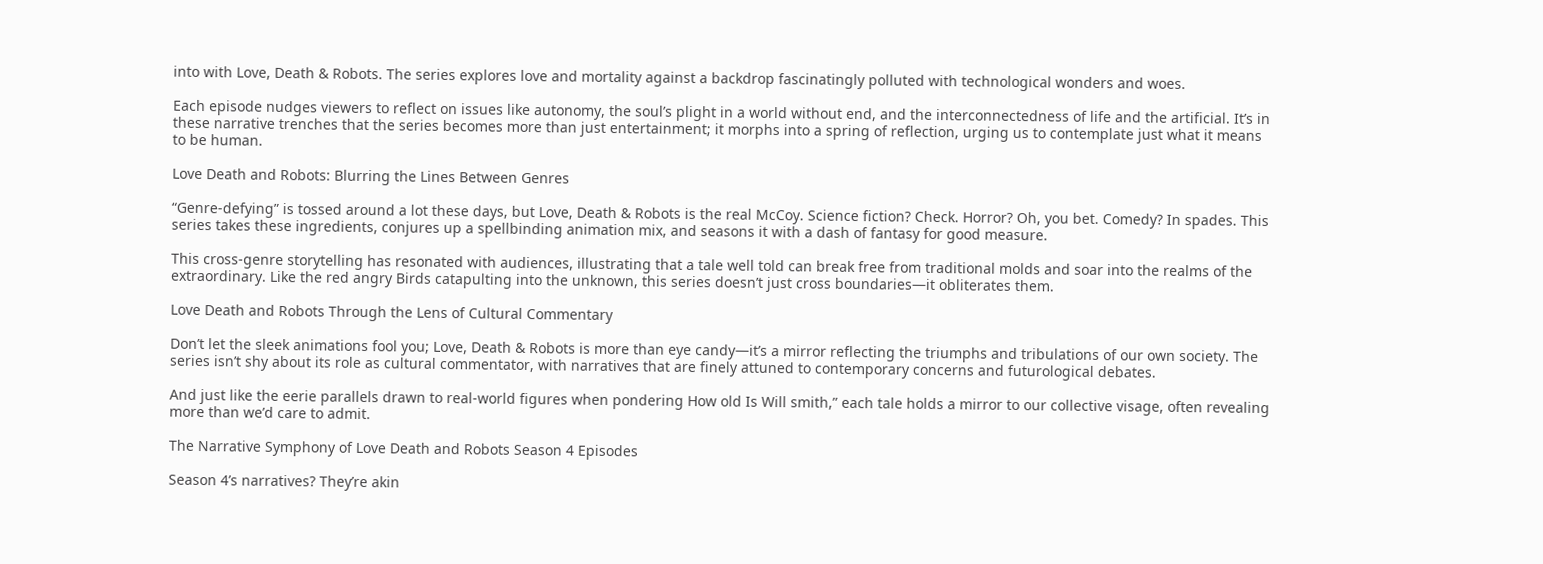into with Love, Death & Robots. The series explores love and mortality against a backdrop fascinatingly polluted with technological wonders and woes.

Each episode nudges viewers to reflect on issues like autonomy, the soul’s plight in a world without end, and the interconnectedness of life and the artificial. It’s in these narrative trenches that the series becomes more than just entertainment; it morphs into a spring of reflection, urging us to contemplate just what it means to be human.

Love Death and Robots: Blurring the Lines Between Genres

“Genre-defying” is tossed around a lot these days, but Love, Death & Robots is the real McCoy. Science fiction? Check. Horror? Oh, you bet. Comedy? In spades. This series takes these ingredients, conjures up a spellbinding animation mix, and seasons it with a dash of fantasy for good measure.

This cross-genre storytelling has resonated with audiences, illustrating that a tale well told can break free from traditional molds and soar into the realms of the extraordinary. Like the red angry Birds catapulting into the unknown, this series doesn’t just cross boundaries—it obliterates them.

Love Death and Robots Through the Lens of Cultural Commentary

Don’t let the sleek animations fool you; Love, Death & Robots is more than eye candy—it’s a mirror reflecting the triumphs and tribulations of our own society. The series isn’t shy about its role as cultural commentator, with narratives that are finely attuned to contemporary concerns and futurological debates.

And just like the eerie parallels drawn to real-world figures when pondering How old Is Will smith,” each tale holds a mirror to our collective visage, often revealing more than we’d care to admit.

The Narrative Symphony of Love Death and Robots Season 4 Episodes

Season 4’s narratives? They’re akin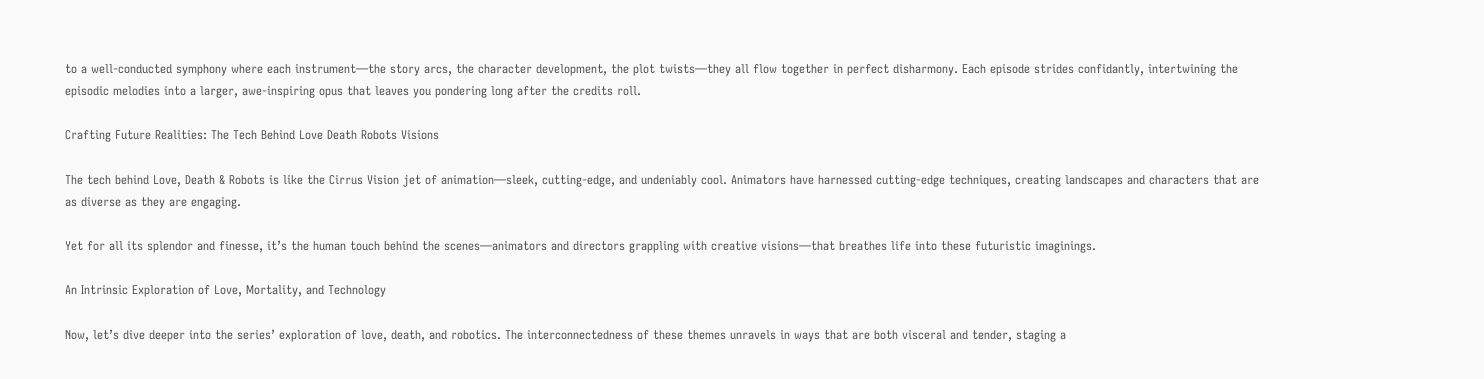to a well-conducted symphony where each instrument—the story arcs, the character development, the plot twists—they all flow together in perfect disharmony. Each episode strides confidantly, intertwining the episodic melodies into a larger, awe-inspiring opus that leaves you pondering long after the credits roll.

Crafting Future Realities: The Tech Behind Love Death Robots Visions

The tech behind Love, Death & Robots is like the Cirrus Vision jet of animation—sleek, cutting-edge, and undeniably cool. Animators have harnessed cutting-edge techniques, creating landscapes and characters that are as diverse as they are engaging.

Yet for all its splendor and finesse, it’s the human touch behind the scenes—animators and directors grappling with creative visions—that breathes life into these futuristic imaginings.

An Intrinsic Exploration of Love, Mortality, and Technology

Now, let’s dive deeper into the series’ exploration of love, death, and robotics. The interconnectedness of these themes unravels in ways that are both visceral and tender, staging a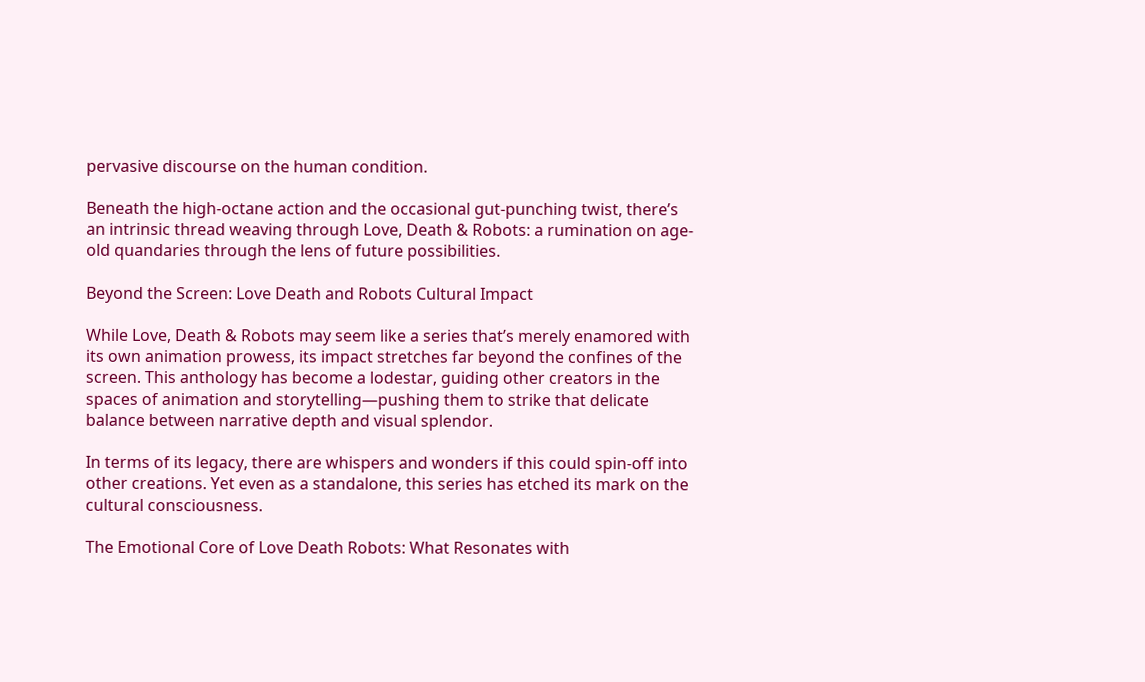pervasive discourse on the human condition.

Beneath the high-octane action and the occasional gut-punching twist, there’s an intrinsic thread weaving through Love, Death & Robots: a rumination on age-old quandaries through the lens of future possibilities.

Beyond the Screen: Love Death and Robots Cultural Impact

While Love, Death & Robots may seem like a series that’s merely enamored with its own animation prowess, its impact stretches far beyond the confines of the screen. This anthology has become a lodestar, guiding other creators in the spaces of animation and storytelling—pushing them to strike that delicate balance between narrative depth and visual splendor.

In terms of its legacy, there are whispers and wonders if this could spin-off into other creations. Yet even as a standalone, this series has etched its mark on the cultural consciousness.

The Emotional Core of Love Death Robots: What Resonates with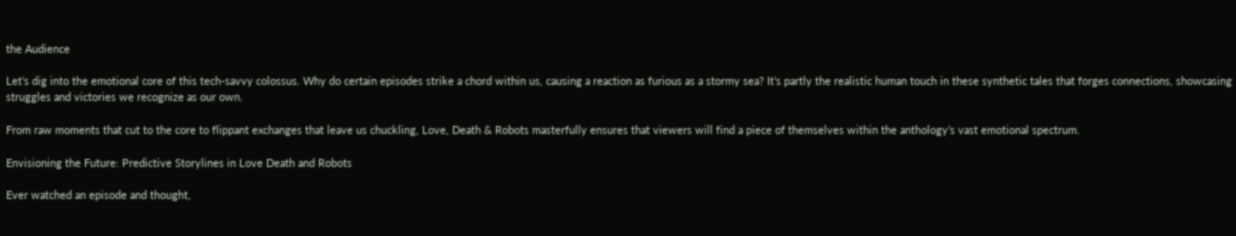the Audience

Let’s dig into the emotional core of this tech-savvy colossus. Why do certain episodes strike a chord within us, causing a reaction as furious as a stormy sea? It’s partly the realistic human touch in these synthetic tales that forges connections, showcasing struggles and victories we recognize as our own.

From raw moments that cut to the core to flippant exchanges that leave us chuckling, Love, Death & Robots masterfully ensures that viewers will find a piece of themselves within the anthology’s vast emotional spectrum.

Envisioning the Future: Predictive Storylines in Love Death and Robots

Ever watched an episode and thought,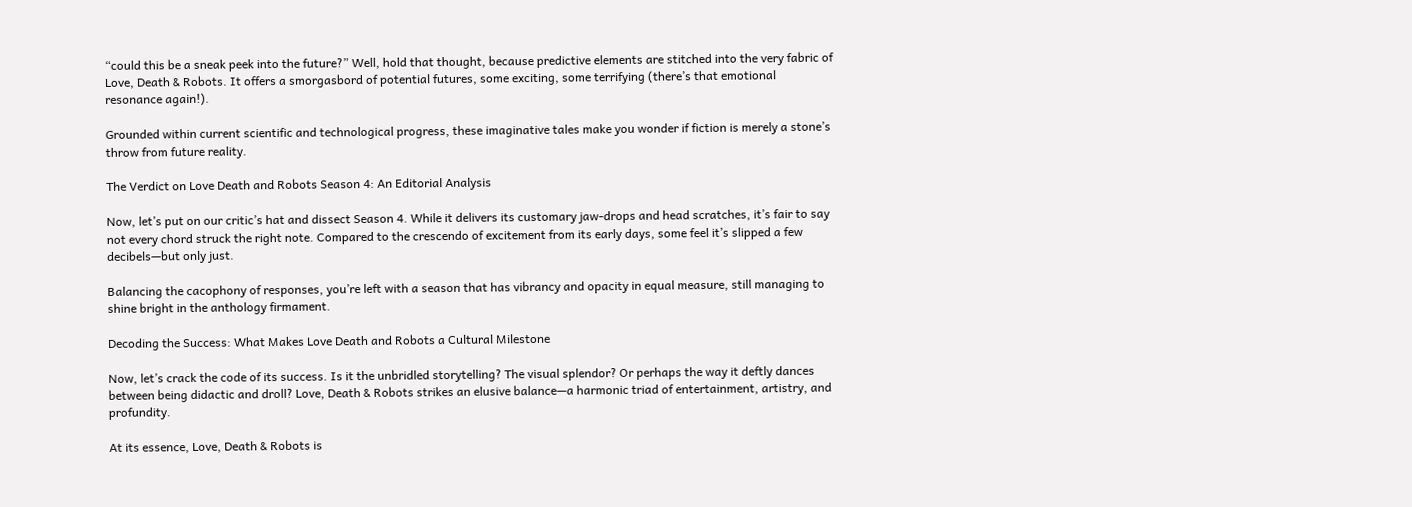“could this be a sneak peek into the future?” Well, hold that thought, because predictive elements are stitched into the very fabric of Love, Death & Robots. It offers a smorgasbord of potential futures, some exciting, some terrifying (there’s that emotional resonance again!).

Grounded within current scientific and technological progress, these imaginative tales make you wonder if fiction is merely a stone’s throw from future reality.

The Verdict on Love Death and Robots Season 4: An Editorial Analysis

Now, let’s put on our critic’s hat and dissect Season 4. While it delivers its customary jaw-drops and head scratches, it’s fair to say not every chord struck the right note. Compared to the crescendo of excitement from its early days, some feel it’s slipped a few decibels—but only just.

Balancing the cacophony of responses, you’re left with a season that has vibrancy and opacity in equal measure, still managing to shine bright in the anthology firmament.

Decoding the Success: What Makes Love Death and Robots a Cultural Milestone

Now, let’s crack the code of its success. Is it the unbridled storytelling? The visual splendor? Or perhaps the way it deftly dances between being didactic and droll? Love, Death & Robots strikes an elusive balance—a harmonic triad of entertainment, artistry, and profundity.

At its essence, Love, Death & Robots is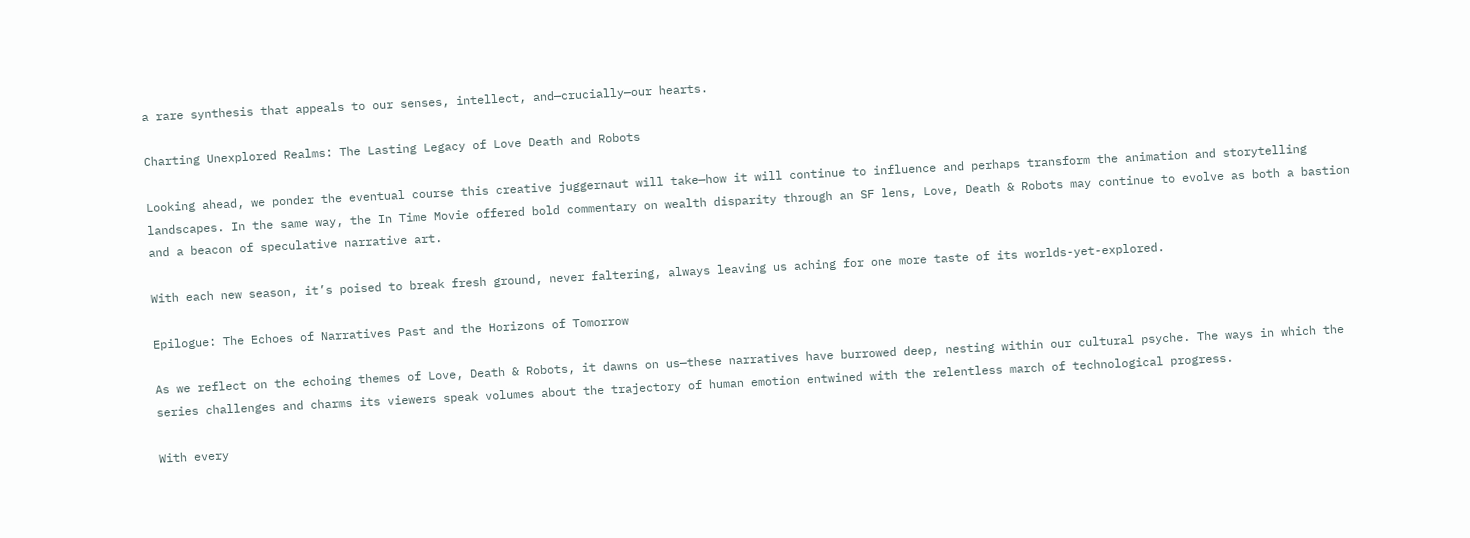a rare synthesis that appeals to our senses, intellect, and—crucially—our hearts.

Charting Unexplored Realms: The Lasting Legacy of Love Death and Robots

Looking ahead, we ponder the eventual course this creative juggernaut will take—how it will continue to influence and perhaps transform the animation and storytelling landscapes. In the same way, the In Time Movie offered bold commentary on wealth disparity through an SF lens, Love, Death & Robots may continue to evolve as both a bastion and a beacon of speculative narrative art.

With each new season, it’s poised to break fresh ground, never faltering, always leaving us aching for one more taste of its worlds-yet-explored.

Epilogue: The Echoes of Narratives Past and the Horizons of Tomorrow

As we reflect on the echoing themes of Love, Death & Robots, it dawns on us—these narratives have burrowed deep, nesting within our cultural psyche. The ways in which the series challenges and charms its viewers speak volumes about the trajectory of human emotion entwined with the relentless march of technological progress.

With every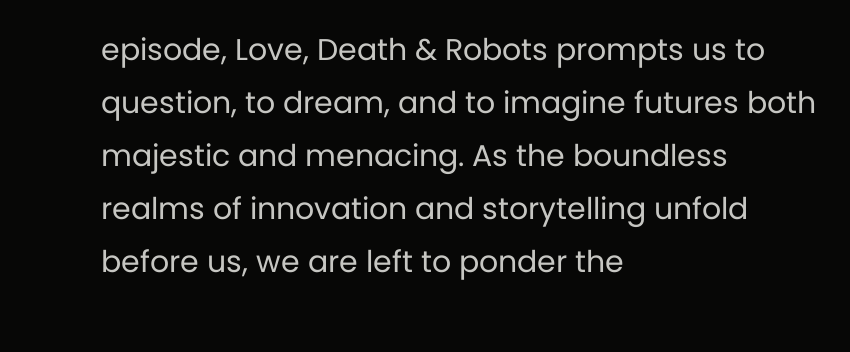episode, Love, Death & Robots prompts us to question, to dream, and to imagine futures both majestic and menacing. As the boundless realms of innovation and storytelling unfold before us, we are left to ponder the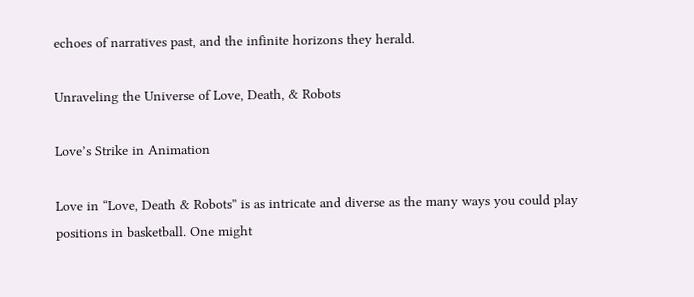echoes of narratives past, and the infinite horizons they herald.

Unraveling the Universe of Love, Death, & Robots

Love’s Strike in Animation

Love in “Love, Death & Robots” is as intricate and diverse as the many ways you could play positions in basketball. One might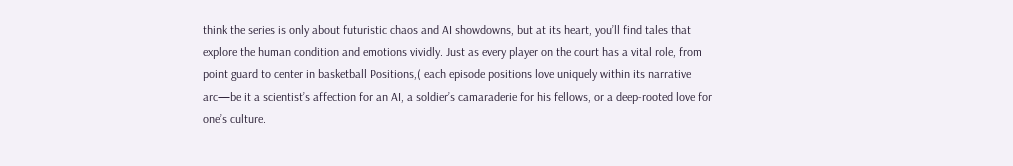think the series is only about futuristic chaos and AI showdowns, but at its heart, you’ll find tales that explore the human condition and emotions vividly. Just as every player on the court has a vital role, from point guard to center in basketball Positions,( each episode positions love uniquely within its narrative arc—be it a scientist’s affection for an AI, a soldier’s camaraderie for his fellows, or a deep-rooted love for one’s culture.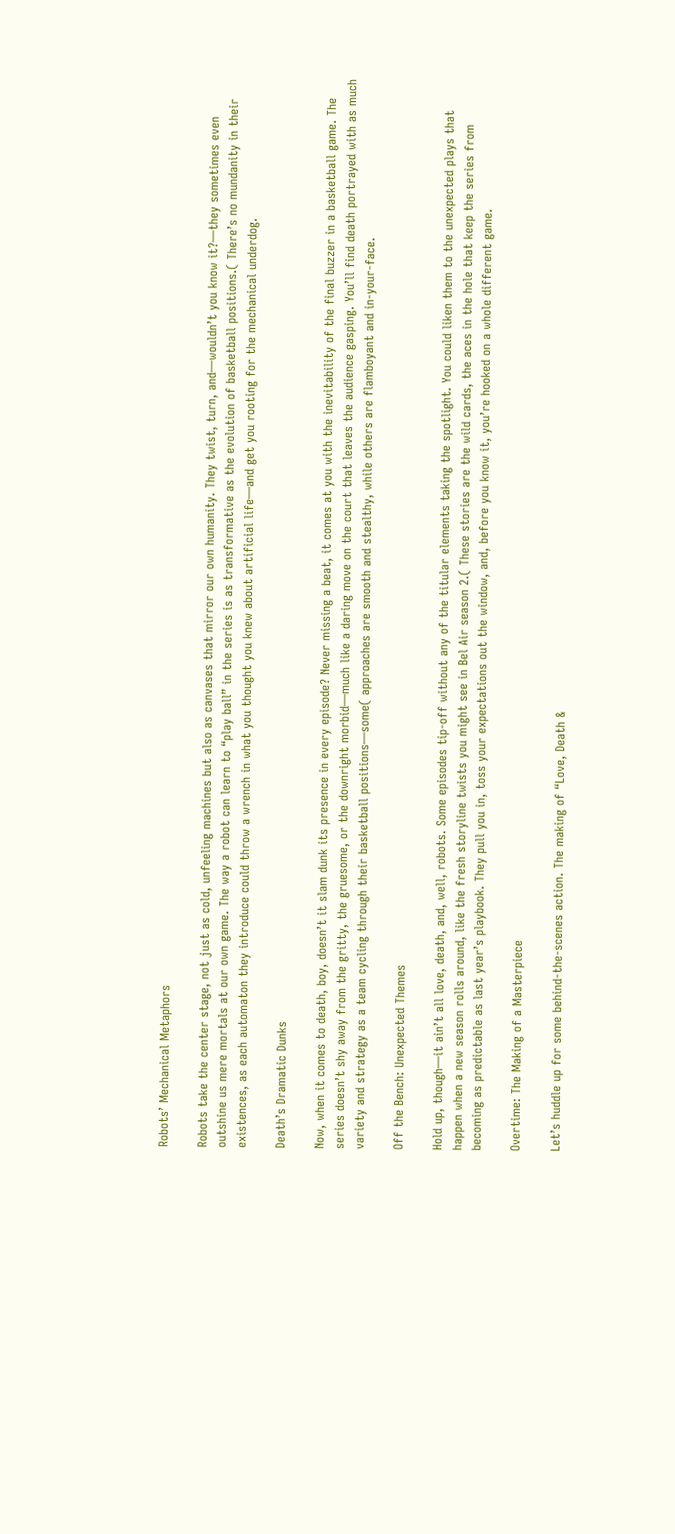Robots’ Mechanical Metaphors

Robots take the center stage, not just as cold, unfeeling machines but also as canvases that mirror our own humanity. They twist, turn, and—wouldn’t you know it?—they sometimes even outshine us mere mortals at our own game. The way a robot can learn to “play ball” in the series is as transformative as the evolution of basketball positions.( There’s no mundanity in their existences, as each automaton they introduce could throw a wrench in what you thought you knew about artificial life—and get you rooting for the mechanical underdog.

Death’s Dramatic Dunks

Now, when it comes to death, boy, doesn’t it slam dunk its presence in every episode? Never missing a beat, it comes at you with the inevitability of the final buzzer in a basketball game. The series doesn’t shy away from the gritty, the gruesome, or the downright morbid—much like a daring move on the court that leaves the audience gasping. You’ll find death portrayed with as much variety and strategy as a team cycling through their basketball positions—some( approaches are smooth and stealthy, while others are flamboyant and in-your-face.

Off the Bench: Unexpected Themes

Hold up, though—it ain’t all love, death, and, well, robots. Some episodes tip-off without any of the titular elements taking the spotlight. You could liken them to the unexpected plays that happen when a new season rolls around, like the fresh storyline twists you might see in Bel Air season 2.( These stories are the wild cards, the aces in the hole that keep the series from becoming as predictable as last year’s playbook. They pull you in, toss your expectations out the window, and, before you know it, you’re hooked on a whole different game.

Overtime: The Making of a Masterpiece

Let’s huddle up for some behind-the-scenes action. The making of “Love, Death &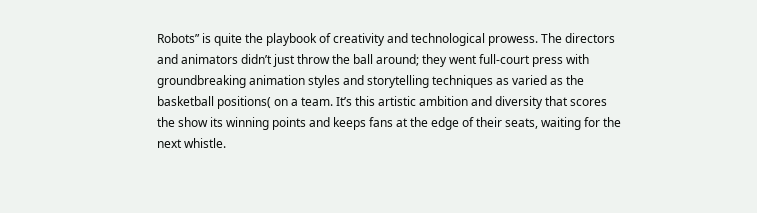Robots” is quite the playbook of creativity and technological prowess. The directors and animators didn’t just throw the ball around; they went full-court press with groundbreaking animation styles and storytelling techniques as varied as the basketball positions( on a team. It’s this artistic ambition and diversity that scores the show its winning points and keeps fans at the edge of their seats, waiting for the next whistle.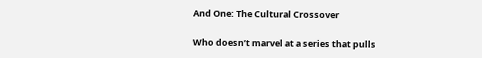And One: The Cultural Crossover

Who doesn’t marvel at a series that pulls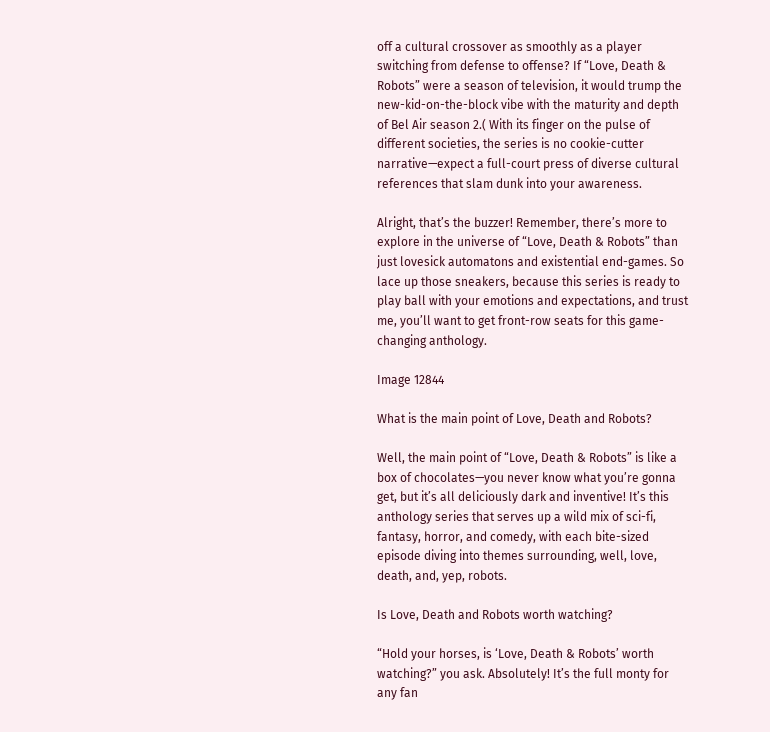off a cultural crossover as smoothly as a player switching from defense to offense? If “Love, Death & Robots” were a season of television, it would trump the new-kid-on-the-block vibe with the maturity and depth of Bel Air season 2.( With its finger on the pulse of different societies, the series is no cookie-cutter narrative—expect a full-court press of diverse cultural references that slam dunk into your awareness.

Alright, that’s the buzzer! Remember, there’s more to explore in the universe of “Love, Death & Robots” than just lovesick automatons and existential end-games. So lace up those sneakers, because this series is ready to play ball with your emotions and expectations, and trust me, you’ll want to get front-row seats for this game-changing anthology.

Image 12844

What is the main point of Love, Death and Robots?

Well, the main point of “Love, Death & Robots” is like a box of chocolates—you never know what you’re gonna get, but it’s all deliciously dark and inventive! It’s this anthology series that serves up a wild mix of sci-fi, fantasy, horror, and comedy, with each bite-sized episode diving into themes surrounding, well, love, death, and, yep, robots.

Is Love, Death and Robots worth watching?

“Hold your horses, is ‘Love, Death & Robots’ worth watching?” you ask. Absolutely! It’s the full monty for any fan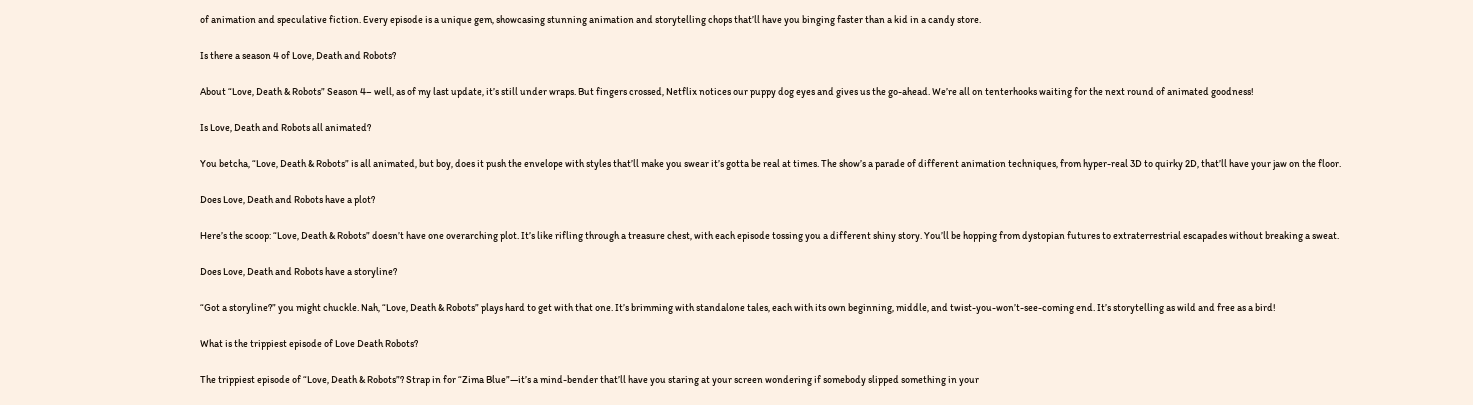of animation and speculative fiction. Every episode is a unique gem, showcasing stunning animation and storytelling chops that’ll have you binging faster than a kid in a candy store.

Is there a season 4 of Love, Death and Robots?

About “Love, Death & Robots” Season 4– well, as of my last update, it’s still under wraps. But fingers crossed, Netflix notices our puppy dog eyes and gives us the go-ahead. We’re all on tenterhooks waiting for the next round of animated goodness!

Is Love, Death and Robots all animated?

You betcha, “Love, Death & Robots” is all animated, but boy, does it push the envelope with styles that’ll make you swear it’s gotta be real at times. The show’s a parade of different animation techniques, from hyper-real 3D to quirky 2D, that’ll have your jaw on the floor.

Does Love, Death and Robots have a plot?

Here’s the scoop: “Love, Death & Robots” doesn’t have one overarching plot. It’s like rifling through a treasure chest, with each episode tossing you a different shiny story. You’ll be hopping from dystopian futures to extraterrestrial escapades without breaking a sweat.

Does Love, Death and Robots have a storyline?

“Got a storyline?” you might chuckle. Nah, “Love, Death & Robots” plays hard to get with that one. It’s brimming with standalone tales, each with its own beginning, middle, and twist-you-won’t-see-coming end. It’s storytelling as wild and free as a bird!

What is the trippiest episode of Love Death Robots?

The trippiest episode of “Love, Death & Robots”? Strap in for “Zima Blue”—it’s a mind-bender that’ll have you staring at your screen wondering if somebody slipped something in your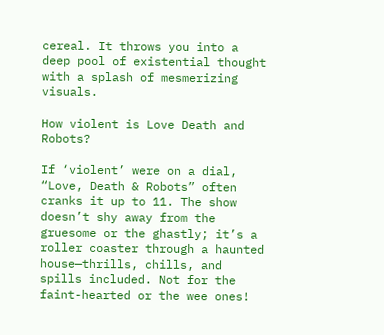cereal. It throws you into a deep pool of existential thought with a splash of mesmerizing visuals.

How violent is Love Death and Robots?

If ‘violent’ were on a dial, “Love, Death & Robots” often cranks it up to 11. The show doesn’t shy away from the gruesome or the ghastly; it’s a roller coaster through a haunted house—thrills, chills, and spills included. Not for the faint-hearted or the wee ones!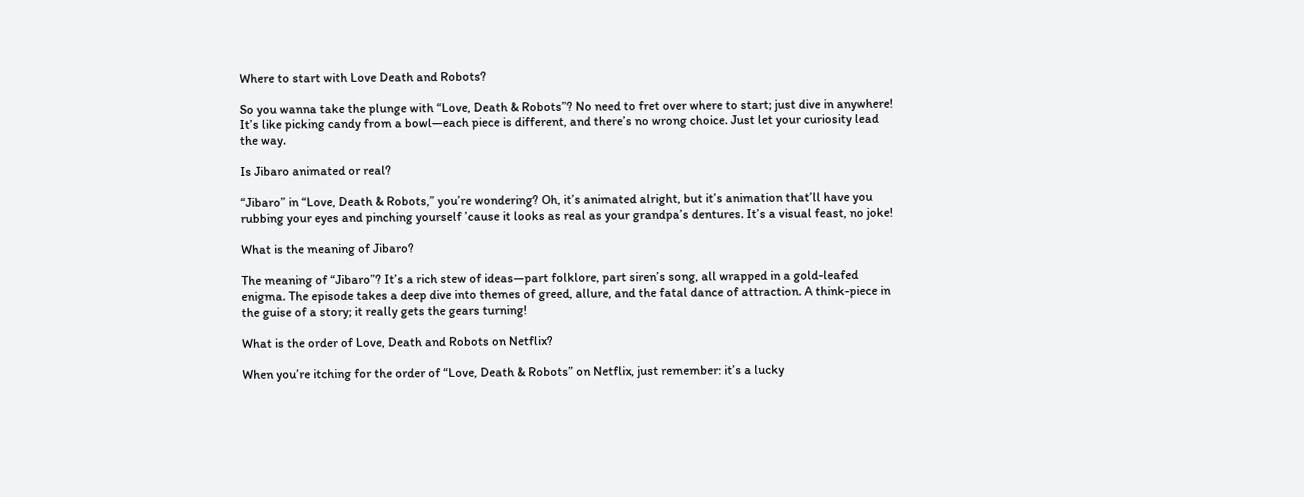Where to start with Love Death and Robots?

So you wanna take the plunge with “Love, Death & Robots”? No need to fret over where to start; just dive in anywhere! It’s like picking candy from a bowl—each piece is different, and there’s no wrong choice. Just let your curiosity lead the way.

Is Jibaro animated or real?

“Jibaro” in “Love, Death & Robots,” you’re wondering? Oh, it’s animated alright, but it’s animation that’ll have you rubbing your eyes and pinching yourself ’cause it looks as real as your grandpa’s dentures. It’s a visual feast, no joke!

What is the meaning of Jibaro?

The meaning of “Jibaro”? It’s a rich stew of ideas—part folklore, part siren’s song, all wrapped in a gold-leafed enigma. The episode takes a deep dive into themes of greed, allure, and the fatal dance of attraction. A think-piece in the guise of a story; it really gets the gears turning!

What is the order of Love, Death and Robots on Netflix?

When you’re itching for the order of “Love, Death & Robots” on Netflix, just remember: it’s a lucky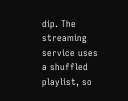dip. The streaming service uses a shuffled playlist, so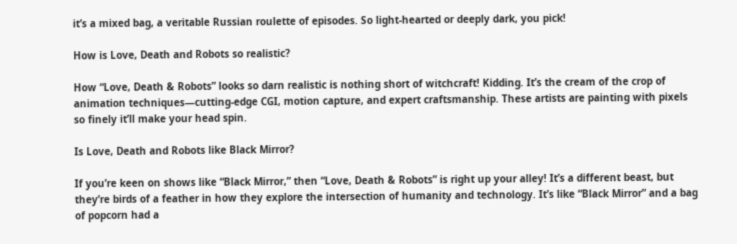it’s a mixed bag, a veritable Russian roulette of episodes. So light-hearted or deeply dark, you pick!

How is Love, Death and Robots so realistic?

How “Love, Death & Robots” looks so darn realistic is nothing short of witchcraft! Kidding. It’s the cream of the crop of animation techniques—cutting-edge CGI, motion capture, and expert craftsmanship. These artists are painting with pixels so finely it’ll make your head spin.

Is Love, Death and Robots like Black Mirror?

If you’re keen on shows like “Black Mirror,” then “Love, Death & Robots” is right up your alley! It’s a different beast, but they’re birds of a feather in how they explore the intersection of humanity and technology. It’s like “Black Mirror” and a bag of popcorn had a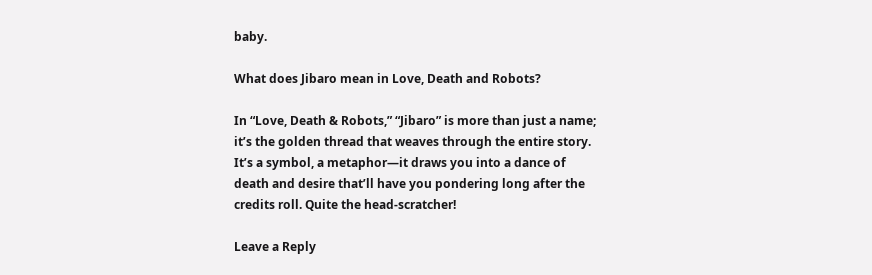baby.

What does Jibaro mean in Love, Death and Robots?

In “Love, Death & Robots,” “Jibaro” is more than just a name; it’s the golden thread that weaves through the entire story. It’s a symbol, a metaphor—it draws you into a dance of death and desire that’ll have you pondering long after the credits roll. Quite the head-scratcher!

Leave a Reply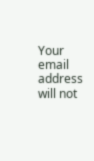Your email address will not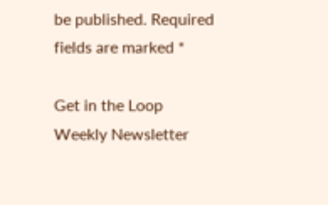be published. Required fields are marked *

Get in the Loop
Weekly Newsletter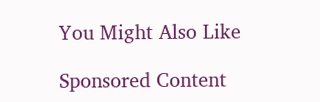You Might Also Like

Sponsored Content